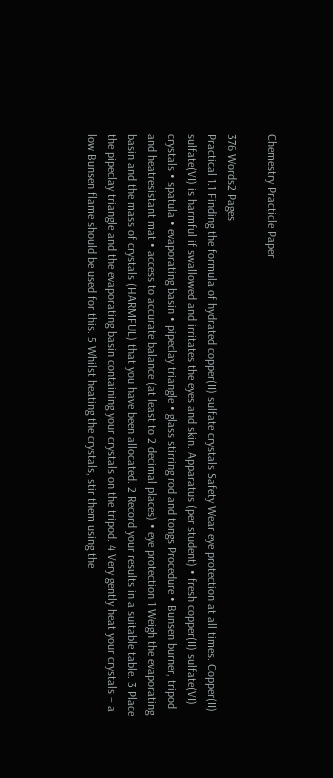Chemestry Practicle Paper

376 Words2 Pages
Practical 1.1 Finding the formula of hydrated copper(II) sulfate crystals Safety Wear eye protection at all times. Copper(II) sulfate(VI) is harmful if swallowed and irritates the eyes and skin. Apparatus (per student) • fresh copper(II) sulfate(VI) crystals • spatula • evaporating basin • pipeclay triangle • glass stirring rod and tongs Procedure • Bunsen burner, tripod and heatresistant mat • access to accurate balance (at least to 2 decimal places) • eye protection 1 Weigh the evaporating basin and the mass of crystals (HARMFUL) that you have been allocated. 2 Record your results in a suitable table. 3 Place the pipeclay triangle and the evaporating basin containing your crystals on the tripod. 4 Very gently heat your crystals – a low Bunsen flame should be used for this. 5 Whilst heating the crystals, stir them using the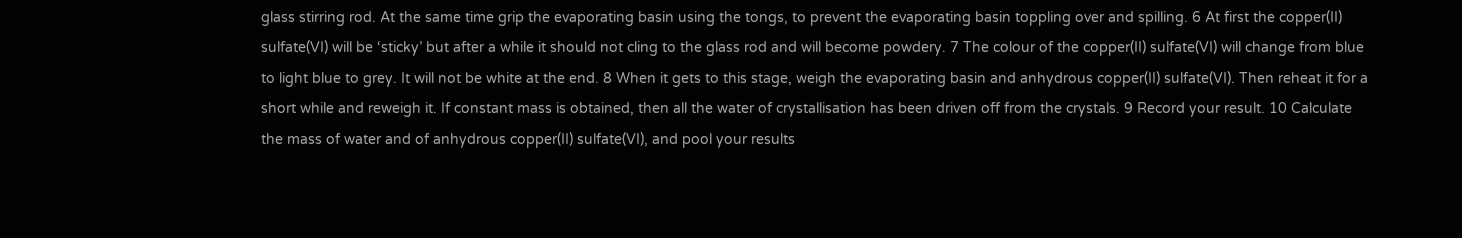glass stirring rod. At the same time grip the evaporating basin using the tongs, to prevent the evaporating basin toppling over and spilling. 6 At first the copper(II) sulfate(VI) will be ‘sticky’ but after a while it should not cling to the glass rod and will become powdery. 7 The colour of the copper(II) sulfate(VI) will change from blue to light blue to grey. It will not be white at the end. 8 When it gets to this stage, weigh the evaporating basin and anhydrous copper(II) sulfate(VI). Then reheat it for a short while and reweigh it. If constant mass is obtained, then all the water of crystallisation has been driven off from the crystals. 9 Record your result. 10 Calculate the mass of water and of anhydrous copper(II) sulfate(VI), and pool your results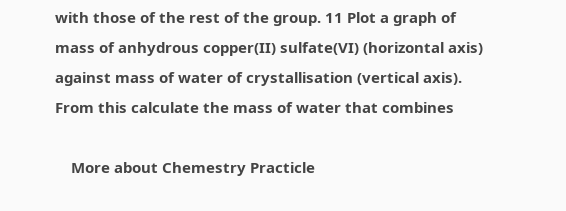with those of the rest of the group. 11 Plot a graph of mass of anhydrous copper(II) sulfate(VI) (horizontal axis) against mass of water of crystallisation (vertical axis). From this calculate the mass of water that combines

    More about Chemestry Practicle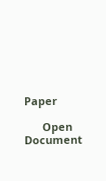Paper

      Open Document